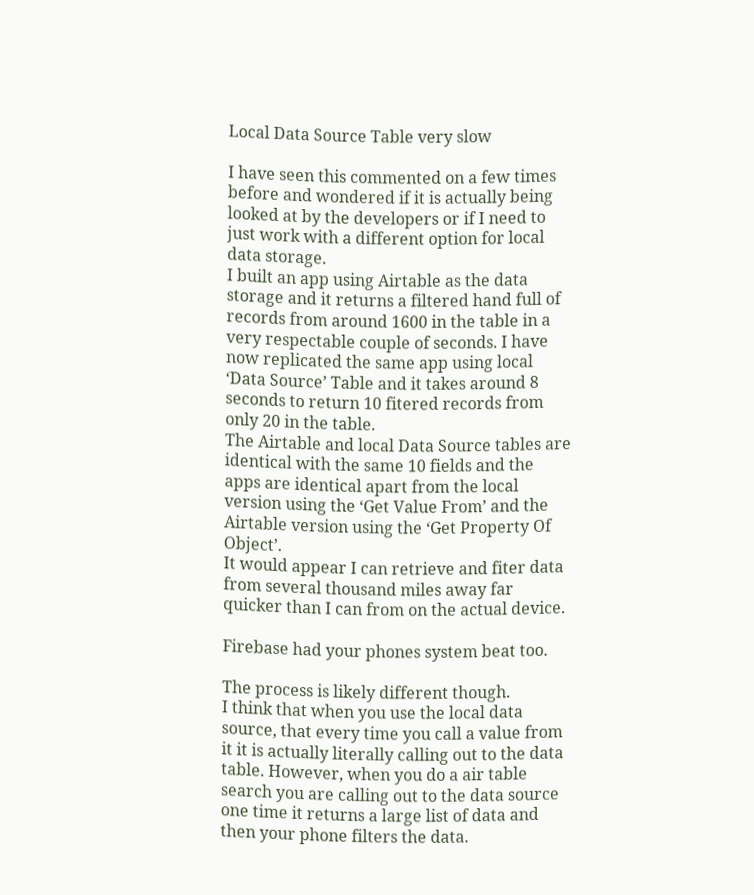Local Data Source Table very slow

I have seen this commented on a few times before and wondered if it is actually being looked at by the developers or if I need to just work with a different option for local data storage.
I built an app using Airtable as the data storage and it returns a filtered hand full of records from around 1600 in the table in a very respectable couple of seconds. I have now replicated the same app using local ‘Data Source’ Table and it takes around 8 seconds to return 10 fitered records from only 20 in the table.
The Airtable and local Data Source tables are identical with the same 10 fields and the apps are identical apart from the local version using the ‘Get Value From’ and the Airtable version using the ‘Get Property Of Object’.
It would appear I can retrieve and fiter data from several thousand miles away far quicker than I can from on the actual device.

Firebase had your phones system beat too.

The process is likely different though.
I think that when you use the local data source, that every time you call a value from it it is actually literally calling out to the data table. However, when you do a air table search you are calling out to the data source one time it returns a large list of data and then your phone filters the data.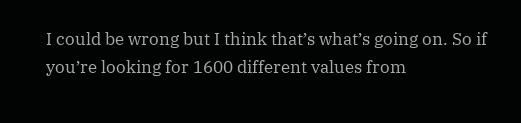I could be wrong but I think that’s what’s going on. So if you’re looking for 1600 different values from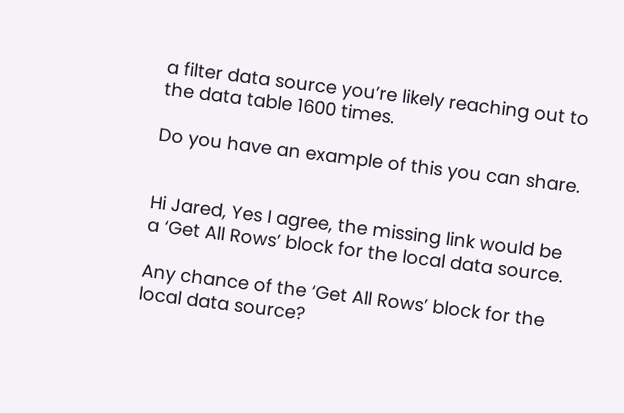a filter data source you’re likely reaching out to the data table 1600 times.

Do you have an example of this you can share.


Hi Jared, Yes I agree, the missing link would be a ‘Get All Rows’ block for the local data source.

Any chance of the ‘Get All Rows’ block for the local data source?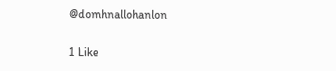@domhnallohanlon

1 Like